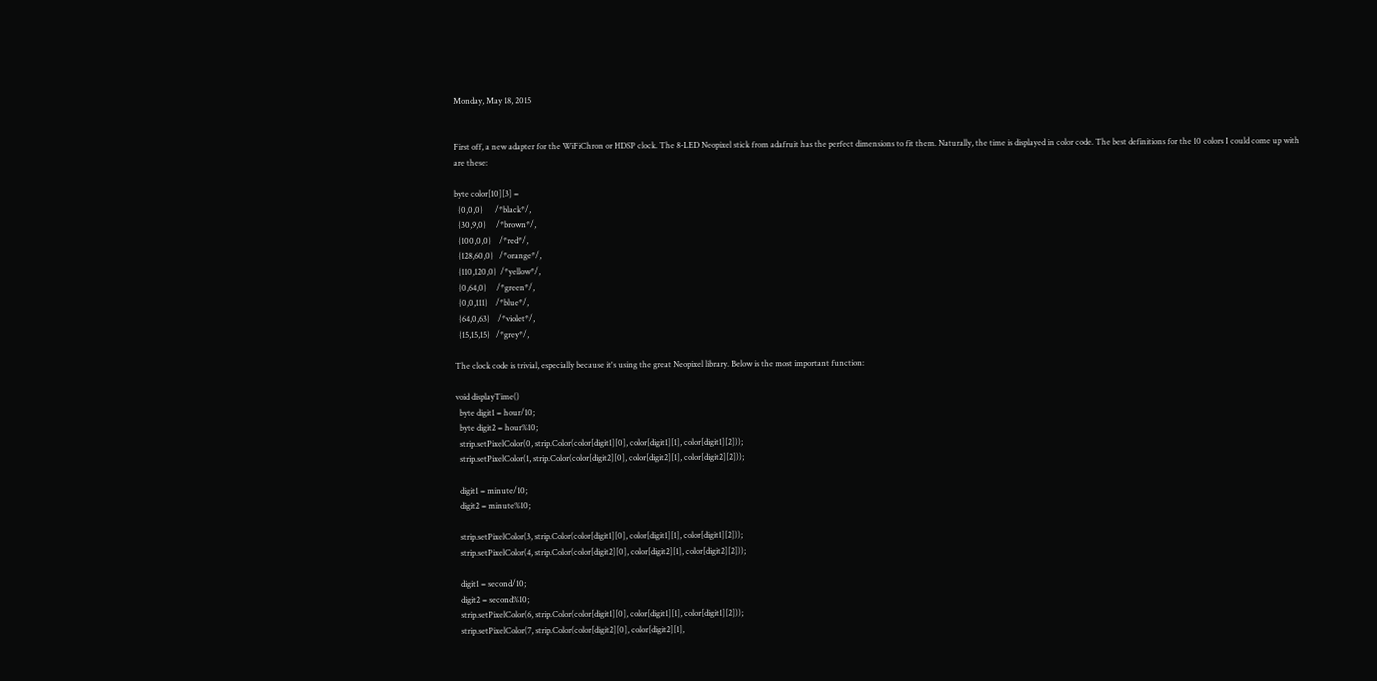Monday, May 18, 2015


First off, a new adapter for the WiFiChron or HDSP clock. The 8-LED Neopixel stick from adafruit has the perfect dimensions to fit them. Naturally, the time is displayed in color code. The best definitions for the 10 colors I could come up with are these:

byte color[10][3] =
  {0,0,0}      /*black*/,
  {30,9,0}     /*brown*/,
  {100,0,0}    /*red*/,
  {128,60,0}   /*orange*/,
  {110,120,0}  /*yellow*/,
  {0,64,0}     /*green*/,
  {0,0,111}    /*blue*/,
  {64,0,63}    /*violet*/,
  {15,15,15}   /*grey*/,

The clock code is trivial, especially because it's using the great Neopixel library. Below is the most important function:

void displayTime()
  byte digit1 = hour/10;
  byte digit2 = hour%10;
  strip.setPixelColor(0, strip.Color(color[digit1][0], color[digit1][1], color[digit1][2]));
  strip.setPixelColor(1, strip.Color(color[digit2][0], color[digit2][1], color[digit2][2]));

  digit1 = minute/10;
  digit2 = minute%10;

  strip.setPixelColor(3, strip.Color(color[digit1][0], color[digit1][1], color[digit1][2]));
  strip.setPixelColor(4, strip.Color(color[digit2][0], color[digit2][1], color[digit2][2]));

  digit1 = second/10;
  digit2 = second%10;
  strip.setPixelColor(6, strip.Color(color[digit1][0], color[digit1][1], color[digit1][2]));
  strip.setPixelColor(7, strip.Color(color[digit2][0], color[digit2][1],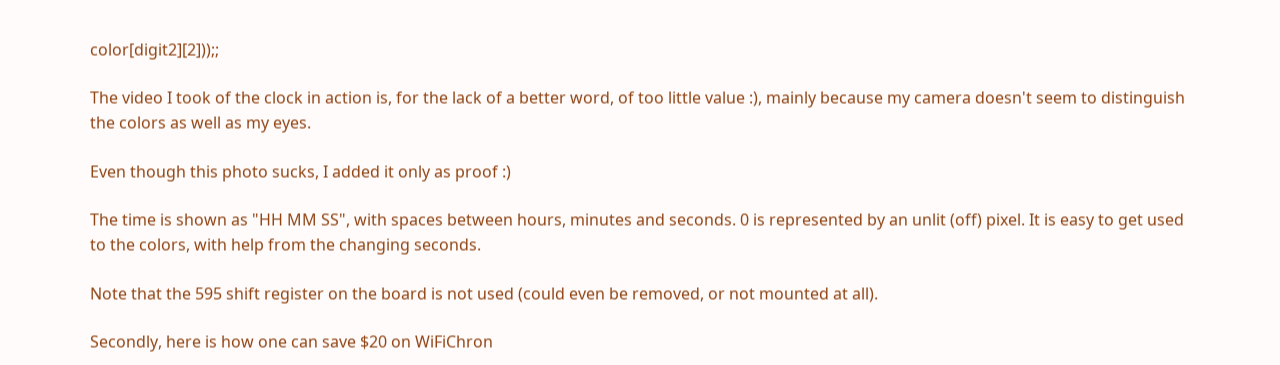color[digit2][2]));;

The video I took of the clock in action is, for the lack of a better word, of too little value :), mainly because my camera doesn't seem to distinguish the colors as well as my eyes.

Even though this photo sucks, I added it only as proof :)

The time is shown as "HH MM SS", with spaces between hours, minutes and seconds. 0 is represented by an unlit (off) pixel. It is easy to get used to the colors, with help from the changing seconds.

Note that the 595 shift register on the board is not used (could even be removed, or not mounted at all).

Secondly, here is how one can save $20 on WiFiChron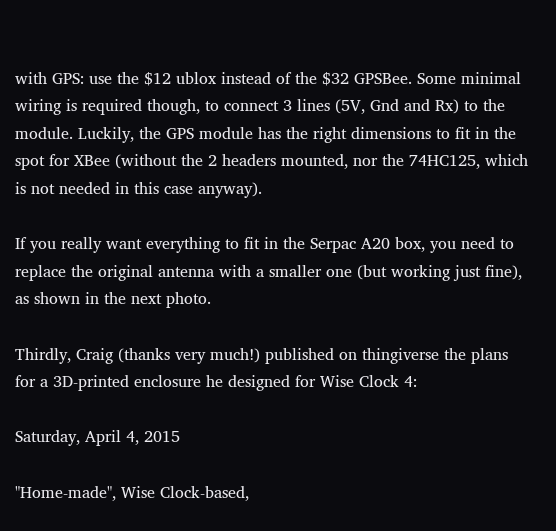with GPS: use the $12 ublox instead of the $32 GPSBee. Some minimal wiring is required though, to connect 3 lines (5V, Gnd and Rx) to the module. Luckily, the GPS module has the right dimensions to fit in the spot for XBee (without the 2 headers mounted, nor the 74HC125, which is not needed in this case anyway).

If you really want everything to fit in the Serpac A20 box, you need to replace the original antenna with a smaller one (but working just fine), as shown in the next photo.

Thirdly, Craig (thanks very much!) published on thingiverse the plans for a 3D-printed enclosure he designed for Wise Clock 4:

Saturday, April 4, 2015

"Home-made", Wise Clock-based,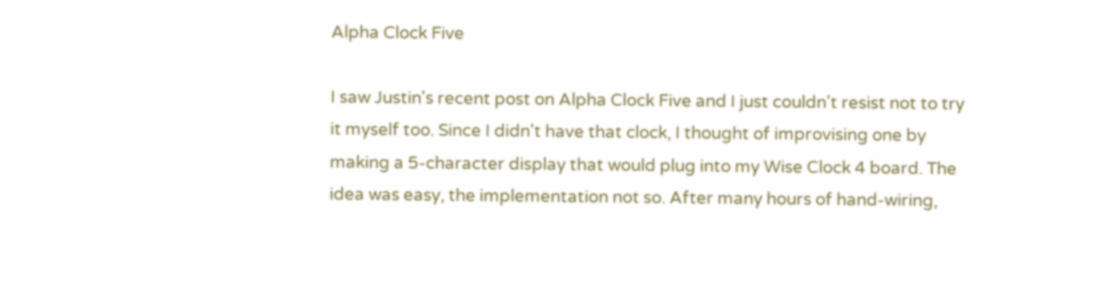Alpha Clock Five

I saw Justin's recent post on Alpha Clock Five and I just couldn't resist not to try it myself too. Since I didn't have that clock, I thought of improvising one by making a 5-character display that would plug into my Wise Clock 4 board. The idea was easy, the implementation not so. After many hours of hand-wiring,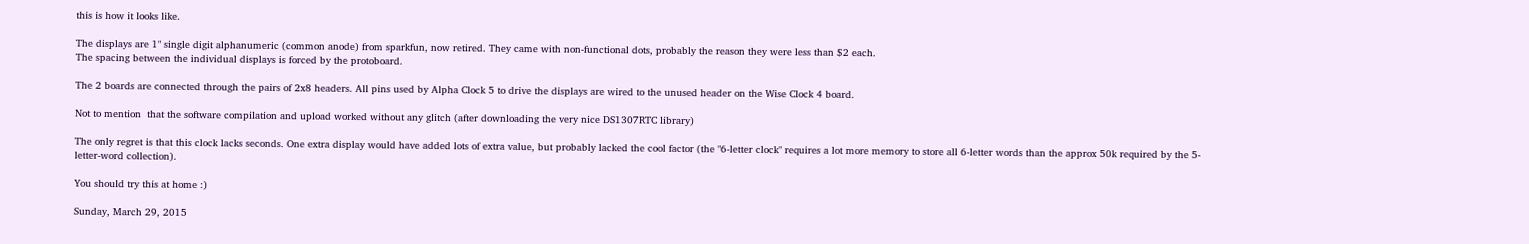this is how it looks like.

The displays are 1" single digit alphanumeric (common anode) from sparkfun, now retired. They came with non-functional dots, probably the reason they were less than $2 each.
The spacing between the individual displays is forced by the protoboard.

The 2 boards are connected through the pairs of 2x8 headers. All pins used by Alpha Clock 5 to drive the displays are wired to the unused header on the Wise Clock 4 board.

Not to mention  that the software compilation and upload worked without any glitch (after downloading the very nice DS1307RTC library)

The only regret is that this clock lacks seconds. One extra display would have added lots of extra value, but probably lacked the cool factor (the "6-letter clock" requires a lot more memory to store all 6-letter words than the approx 50k required by the 5-letter-word collection).

You should try this at home :)

Sunday, March 29, 2015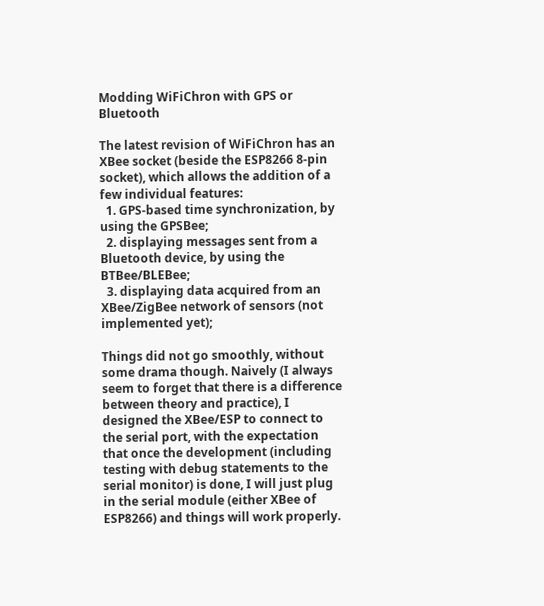Modding WiFiChron with GPS or Bluetooth

The latest revision of WiFiChron has an XBee socket (beside the ESP8266 8-pin socket), which allows the addition of a few individual features:
  1. GPS-based time synchronization, by using the GPSBee;
  2. displaying messages sent from a Bluetooth device, by using the BTBee/BLEBee;
  3. displaying data acquired from an XBee/ZigBee network of sensors (not implemented yet);

Things did not go smoothly, without some drama though. Naively (I always seem to forget that there is a difference between theory and practice), I designed the XBee/ESP to connect to the serial port, with the expectation that once the development (including testing with debug statements to the serial monitor) is done, I will just plug in the serial module (either XBee of ESP8266) and things will work properly.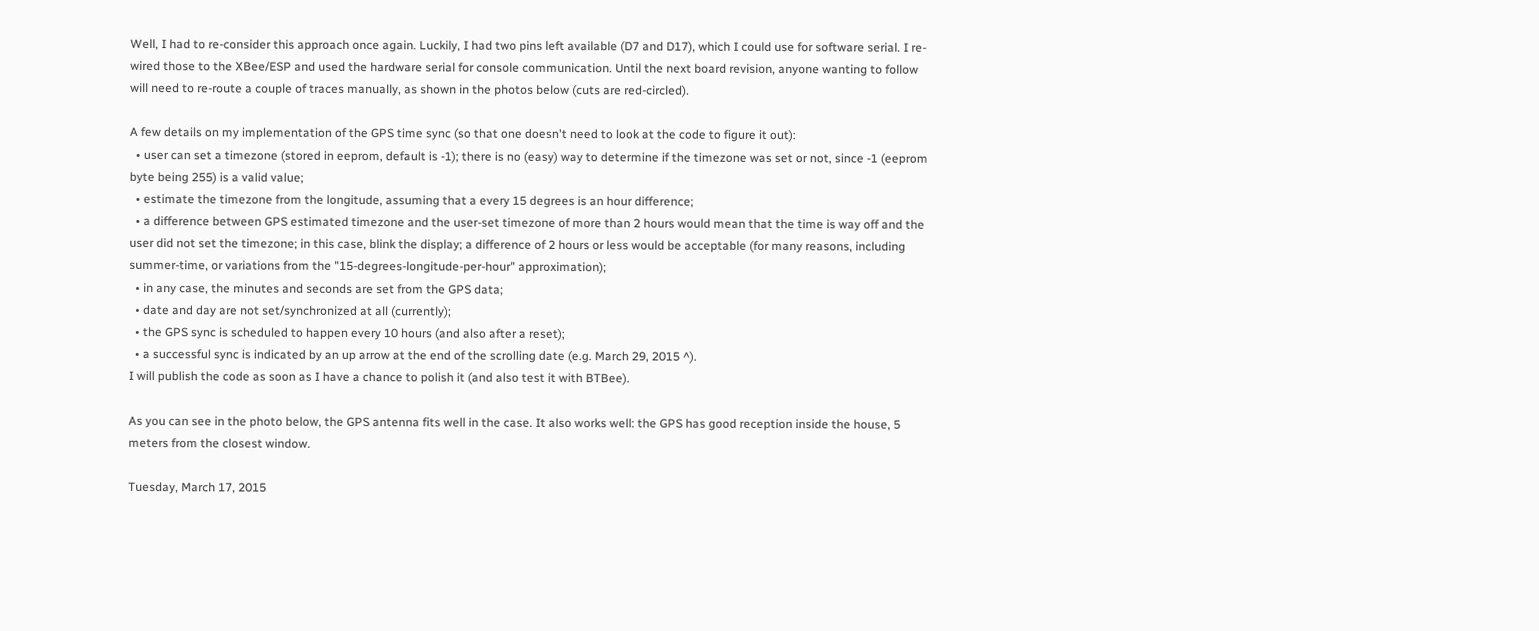Well, I had to re-consider this approach once again. Luckily, I had two pins left available (D7 and D17), which I could use for software serial. I re-wired those to the XBee/ESP and used the hardware serial for console communication. Until the next board revision, anyone wanting to follow will need to re-route a couple of traces manually, as shown in the photos below (cuts are red-circled).

A few details on my implementation of the GPS time sync (so that one doesn't need to look at the code to figure it out):
  • user can set a timezone (stored in eeprom, default is -1); there is no (easy) way to determine if the timezone was set or not, since -1 (eeprom byte being 255) is a valid value;
  • estimate the timezone from the longitude, assuming that a every 15 degrees is an hour difference;
  • a difference between GPS estimated timezone and the user-set timezone of more than 2 hours would mean that the time is way off and the user did not set the timezone; in this case, blink the display; a difference of 2 hours or less would be acceptable (for many reasons, including summer-time, or variations from the "15-degrees-longitude-per-hour" approximation);
  • in any case, the minutes and seconds are set from the GPS data;
  • date and day are not set/synchronized at all (currently);
  • the GPS sync is scheduled to happen every 10 hours (and also after a reset);
  • a successful sync is indicated by an up arrow at the end of the scrolling date (e.g. March 29, 2015 ^).
I will publish the code as soon as I have a chance to polish it (and also test it with BTBee).

As you can see in the photo below, the GPS antenna fits well in the case. It also works well: the GPS has good reception inside the house, 5 meters from the closest window.

Tuesday, March 17, 2015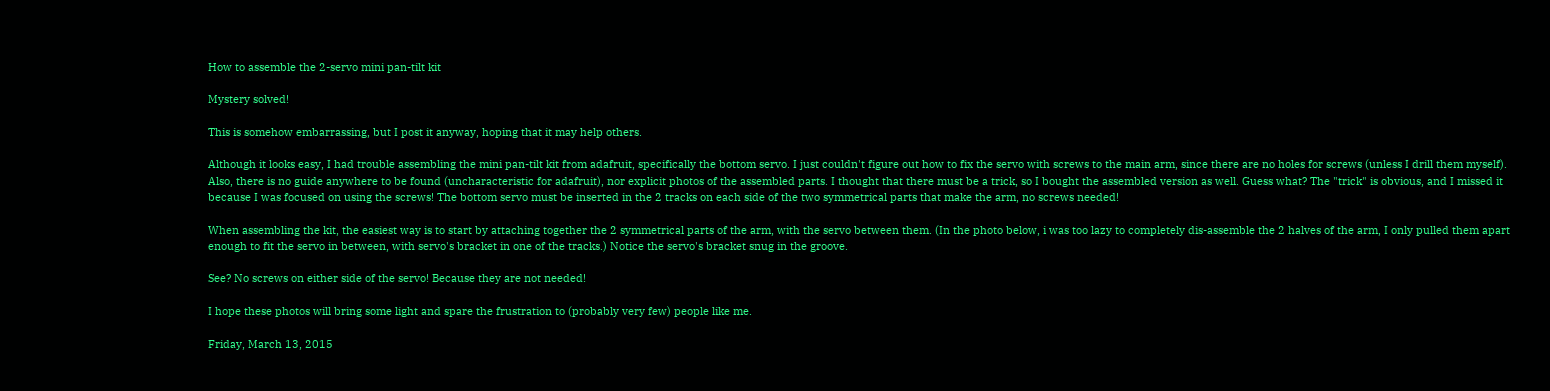How to assemble the 2-servo mini pan-tilt kit

Mystery solved!

This is somehow embarrassing, but I post it anyway, hoping that it may help others.

Although it looks easy, I had trouble assembling the mini pan-tilt kit from adafruit, specifically the bottom servo. I just couldn't figure out how to fix the servo with screws to the main arm, since there are no holes for screws (unless I drill them myself). Also, there is no guide anywhere to be found (uncharacteristic for adafruit), nor explicit photos of the assembled parts. I thought that there must be a trick, so I bought the assembled version as well. Guess what? The "trick" is obvious, and I missed it because I was focused on using the screws! The bottom servo must be inserted in the 2 tracks on each side of the two symmetrical parts that make the arm, no screws needed!

When assembling the kit, the easiest way is to start by attaching together the 2 symmetrical parts of the arm, with the servo between them. (In the photo below, i was too lazy to completely dis-assemble the 2 halves of the arm, I only pulled them apart enough to fit the servo in between, with servo's bracket in one of the tracks.) Notice the servo's bracket snug in the groove.

See? No screws on either side of the servo! Because they are not needed!

I hope these photos will bring some light and spare the frustration to (probably very few) people like me.

Friday, March 13, 2015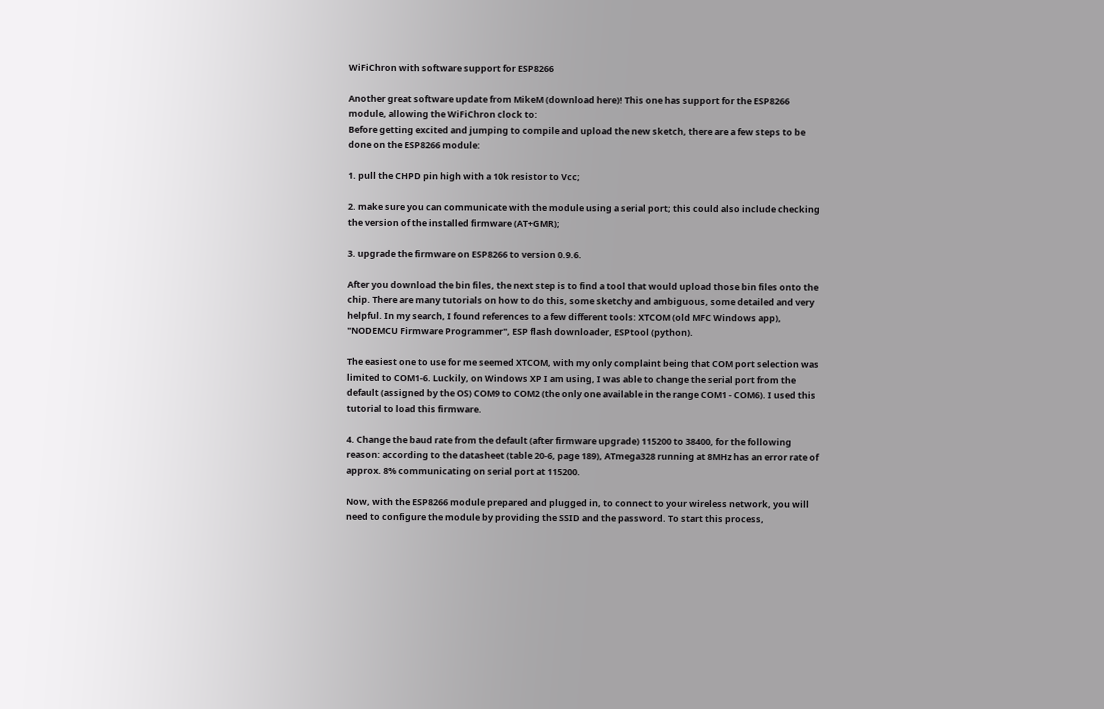WiFiChron with software support for ESP8266

Another great software update from MikeM (download here)! This one has support for the ESP8266 module, allowing the WiFiChron clock to:
Before getting excited and jumping to compile and upload the new sketch, there are a few steps to be done on the ESP8266 module:

1. pull the CHPD pin high with a 10k resistor to Vcc;

2. make sure you can communicate with the module using a serial port; this could also include checking the version of the installed firmware (AT+GMR);

3. upgrade the firmware on ESP8266 to version 0.9.6.

After you download the bin files, the next step is to find a tool that would upload those bin files onto the chip. There are many tutorials on how to do this, some sketchy and ambiguous, some detailed and very helpful. In my search, I found references to a few different tools: XTCOM (old MFC Windows app), "NODEMCU Firmware Programmer", ESP flash downloader, ESPtool (python).

The easiest one to use for me seemed XTCOM, with my only complaint being that COM port selection was limited to COM1-6. Luckily, on Windows XP I am using, I was able to change the serial port from the default (assigned by the OS) COM9 to COM2 (the only one available in the range COM1 - COM6). I used this tutorial to load this firmware.

4. Change the baud rate from the default (after firmware upgrade) 115200 to 38400, for the following reason: according to the datasheet (table 20-6, page 189), ATmega328 running at 8MHz has an error rate of approx. 8% communicating on serial port at 115200.

Now, with the ESP8266 module prepared and plugged in, to connect to your wireless network, you will need to configure the module by providing the SSID and the password. To start this process,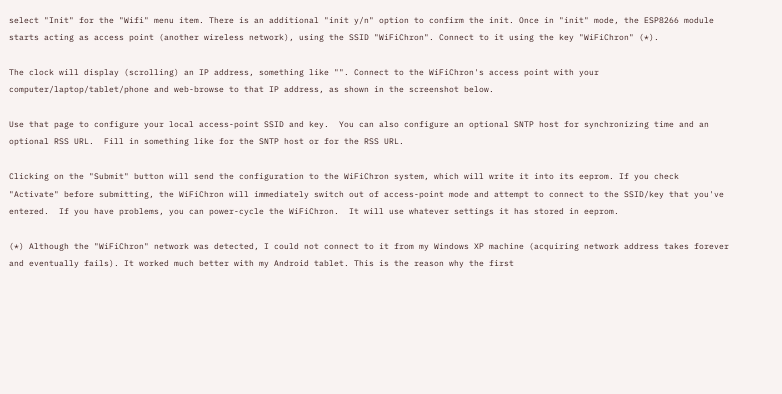select "Init" for the "Wifi" menu item. There is an additional "init y/n" option to confirm the init. Once in "init" mode, the ESP8266 module starts acting as access point (another wireless network), using the SSID "WiFiChron". Connect to it using the key "WiFiChron" (*).

The clock will display (scrolling) an IP address, something like "". Connect to the WiFiChron's access point with your computer/laptop/tablet/phone and web-browse to that IP address, as shown in the screenshot below.

Use that page to configure your local access-point SSID and key.  You can also configure an optional SNTP host for synchronizing time and an optional RSS URL.  Fill in something like for the SNTP host or for the RSS URL.

Clicking on the "Submit" button will send the configuration to the WiFiChron system, which will write it into its eeprom. If you check "Activate" before submitting, the WiFiChron will immediately switch out of access-point mode and attempt to connect to the SSID/key that you've entered.  If you have problems, you can power-cycle the WiFiChron.  It will use whatever settings it has stored in eeprom.

(*) Although the "WiFiChron" network was detected, I could not connect to it from my Windows XP machine (acquiring network address takes forever and eventually fails). It worked much better with my Android tablet. This is the reason why the first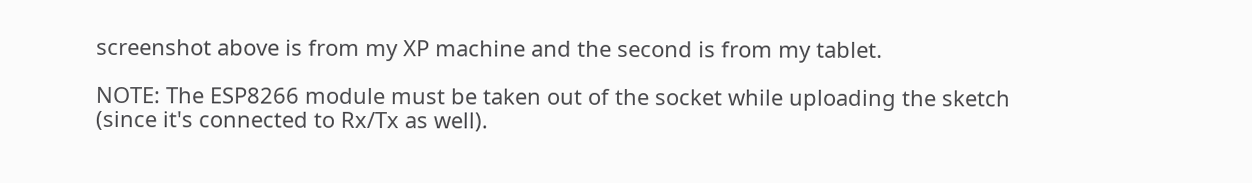screenshot above is from my XP machine and the second is from my tablet.

NOTE: The ESP8266 module must be taken out of the socket while uploading the sketch (since it's connected to Rx/Tx as well).